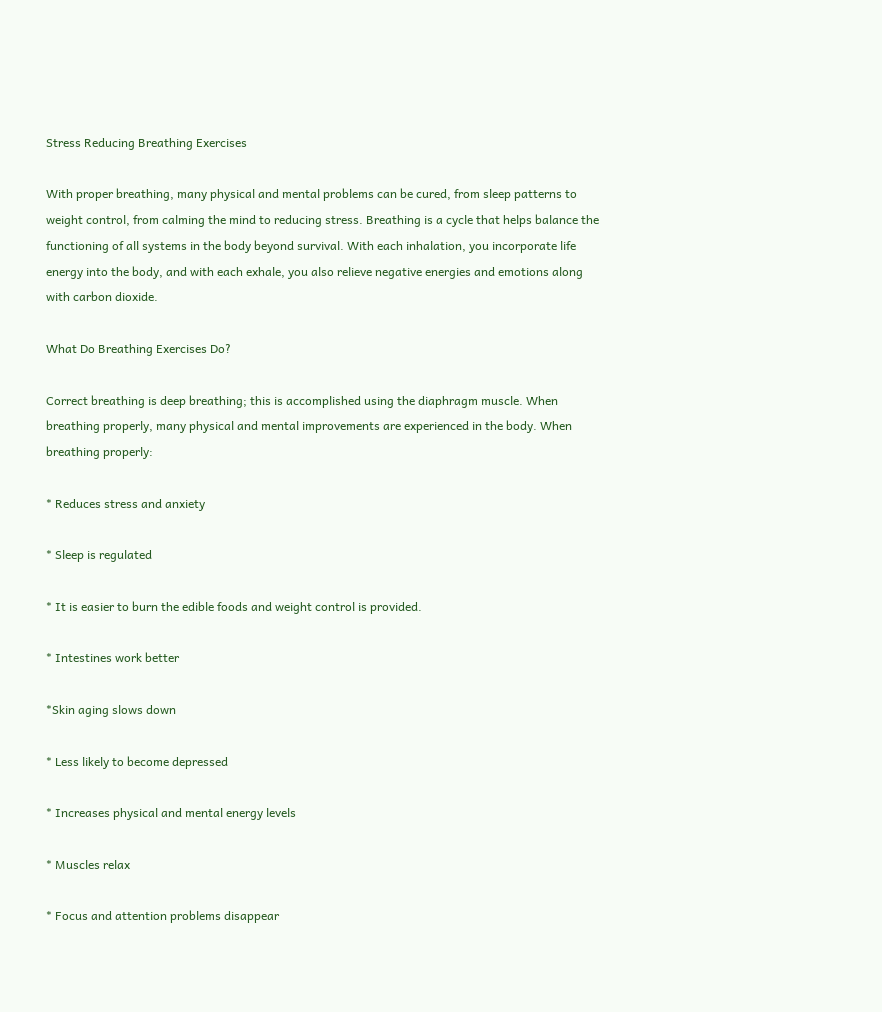Stress Reducing Breathing Exercises

With proper breathing, many physical and mental problems can be cured, from sleep patterns to weight control, from calming the mind to reducing stress. Breathing is a cycle that helps balance the functioning of all systems in the body beyond survival. With each inhalation, you incorporate life energy into the body, and with each exhale, you also relieve negative energies and emotions along with carbon dioxide.

What Do Breathing Exercises Do?

Correct breathing is deep breathing; this is accomplished using the diaphragm muscle. When breathing properly, many physical and mental improvements are experienced in the body. When breathing properly:

* Reduces stress and anxiety

* Sleep is regulated

* It is easier to burn the edible foods and weight control is provided.

* Intestines work better

*Skin aging slows down

* Less likely to become depressed

* Increases physical and mental energy levels

* Muscles relax

* Focus and attention problems disappear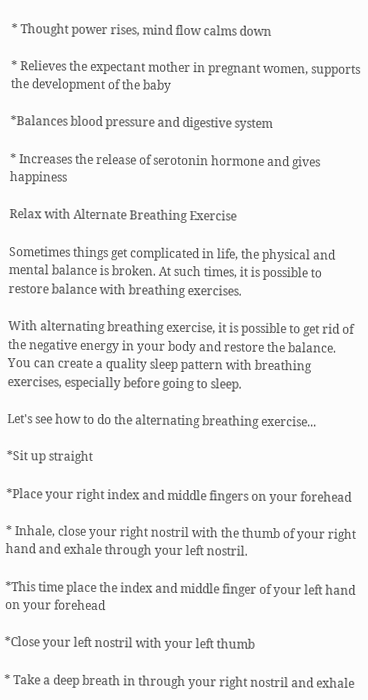* Thought power rises, mind flow calms down

* Relieves the expectant mother in pregnant women, supports the development of the baby

*Balances blood pressure and digestive system

* Increases the release of serotonin hormone and gives happiness

Relax with Alternate Breathing Exercise

Sometimes things get complicated in life, the physical and mental balance is broken. At such times, it is possible to restore balance with breathing exercises.

With alternating breathing exercise, it is possible to get rid of the negative energy in your body and restore the balance. You can create a quality sleep pattern with breathing exercises, especially before going to sleep.

Let's see how to do the alternating breathing exercise...

*Sit up straight

*Place your right index and middle fingers on your forehead

* Inhale, close your right nostril with the thumb of your right hand and exhale through your left nostril.

*This time place the index and middle finger of your left hand on your forehead

*Close your left nostril with your left thumb

* Take a deep breath in through your right nostril and exhale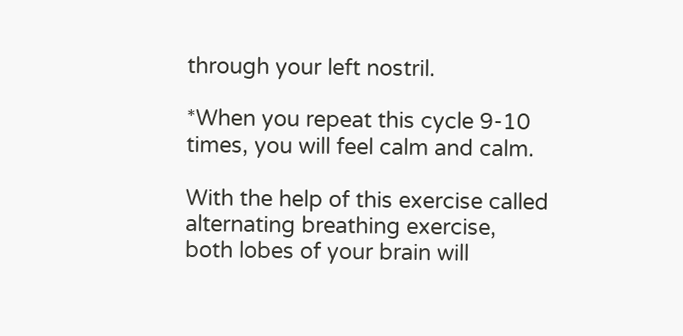through your left nostril.

*When you repeat this cycle 9-10 times, you will feel calm and calm.

With the help of this exercise called alternating breathing exercise, both lobes of your brain will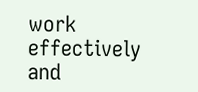work effectively and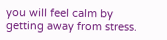you will feel calm by getting away from stress.